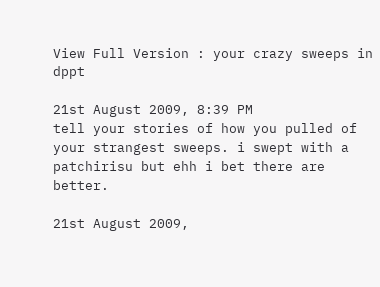View Full Version : your crazy sweeps in dppt

21st August 2009, 8:39 PM
tell your stories of how you pulled of your strangest sweeps. i swept with a patchirisu but ehh i bet there are better.

21st August 2009,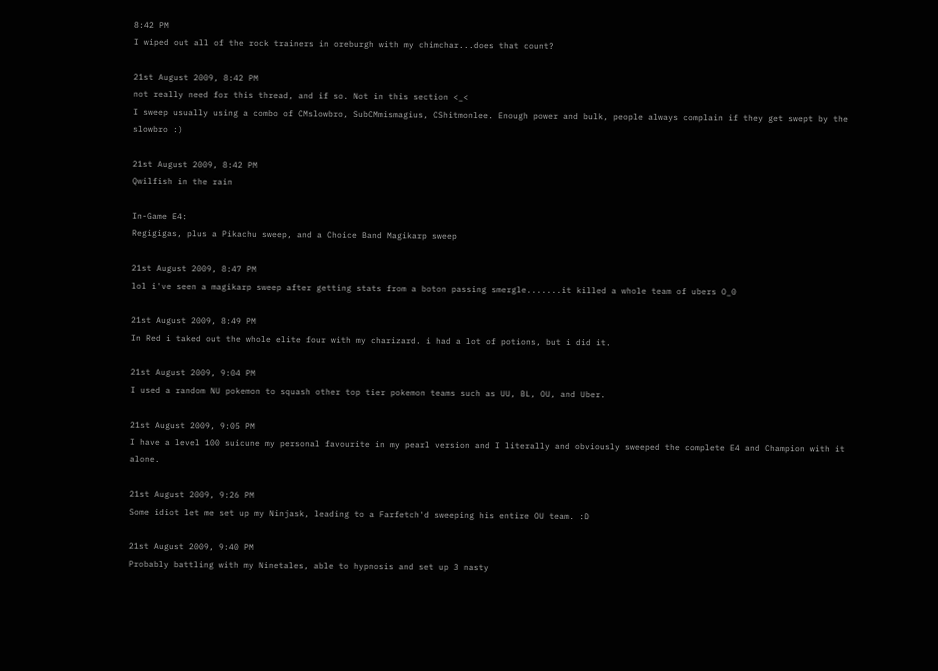8:42 PM
I wiped out all of the rock trainers in oreburgh with my chimchar...does that count?

21st August 2009, 8:42 PM
not really need for this thread, and if so. Not in this section <_<
I sweep usually using a combo of CMslowbro, SubCMmismagius, CShitmonlee. Enough power and bulk, people always complain if they get swept by the slowbro :)

21st August 2009, 8:42 PM
Qwilfish in the rain

In-Game E4:
Regigigas, plus a Pikachu sweep, and a Choice Band Magikarp sweep

21st August 2009, 8:47 PM
lol i've seen a magikarp sweep after getting stats from a boton passing smergle.......it killed a whole team of ubers O_0

21st August 2009, 8:49 PM
In Red i taked out the whole elite four with my charizard. i had a lot of potions, but i did it.

21st August 2009, 9:04 PM
I used a random NU pokemon to squash other top tier pokemon teams such as UU, BL, OU, and Uber.

21st August 2009, 9:05 PM
I have a level 100 suicune my personal favourite in my pearl version and I literally and obviously sweeped the complete E4 and Champion with it alone.

21st August 2009, 9:26 PM
Some idiot let me set up my Ninjask, leading to a Farfetch'd sweeping his entire OU team. :D

21st August 2009, 9:40 PM
Probably battling with my Ninetales, able to hypnosis and set up 3 nasty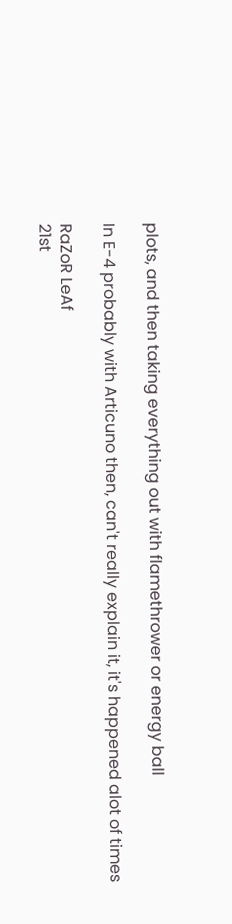plots, and then taking everything out with flamethrower or energy ball

In E-4 probably with Articuno then, can't really explain it, it's happened alot of times

RaZoR LeAf
21st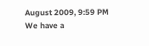August 2009, 9:59 PM
We have a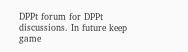DPPt forum for DPPt discussions. In future keep game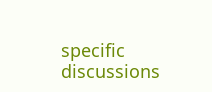specific discussions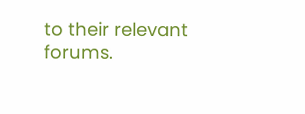to their relevant forums.